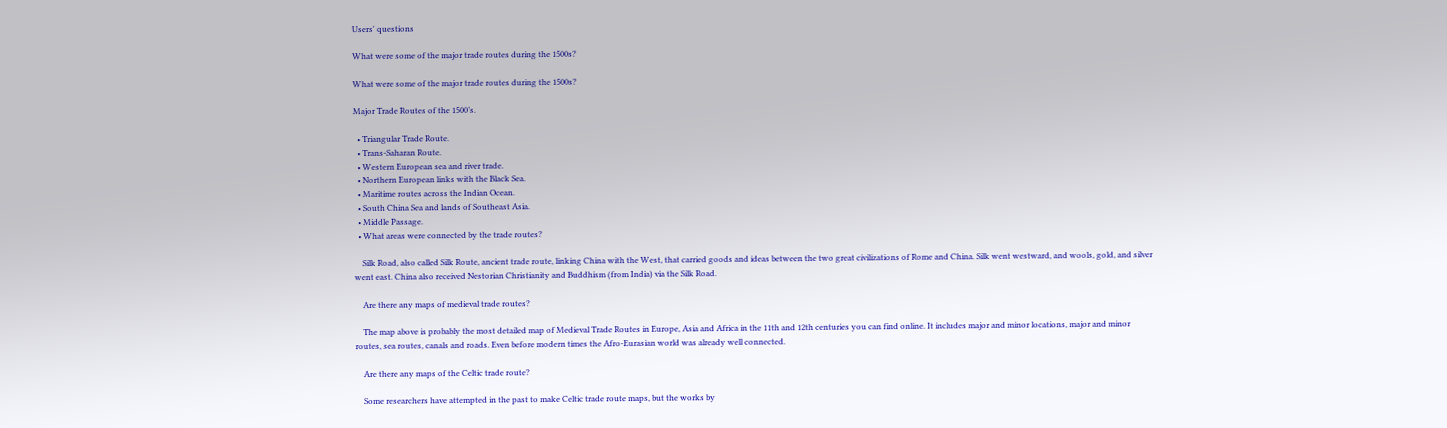Users' questions

What were some of the major trade routes during the 1500s?

What were some of the major trade routes during the 1500s?

Major Trade Routes of the 1500’s.

  • Triangular Trade Route.
  • Trans-Saharan Route.
  • Western European sea and river trade.
  • Northern European links with the Black Sea.
  • Maritime routes across the Indian Ocean.
  • South China Sea and lands of Southeast Asia.
  • Middle Passage.
  • What areas were connected by the trade routes?

    Silk Road, also called Silk Route, ancient trade route, linking China with the West, that carried goods and ideas between the two great civilizations of Rome and China. Silk went westward, and wools, gold, and silver went east. China also received Nestorian Christianity and Buddhism (from India) via the Silk Road.

    Are there any maps of medieval trade routes?

    The map above is probably the most detailed map of Medieval Trade Routes in Europe, Asia and Africa in the 11th and 12th centuries you can find online. It includes major and minor locations, major and minor routes, sea routes, canals and roads. Even before modern times the Afro-Eurasian world was already well connected.

    Are there any maps of the Celtic trade route?

    Some researchers have attempted in the past to make Celtic trade route maps, but the works by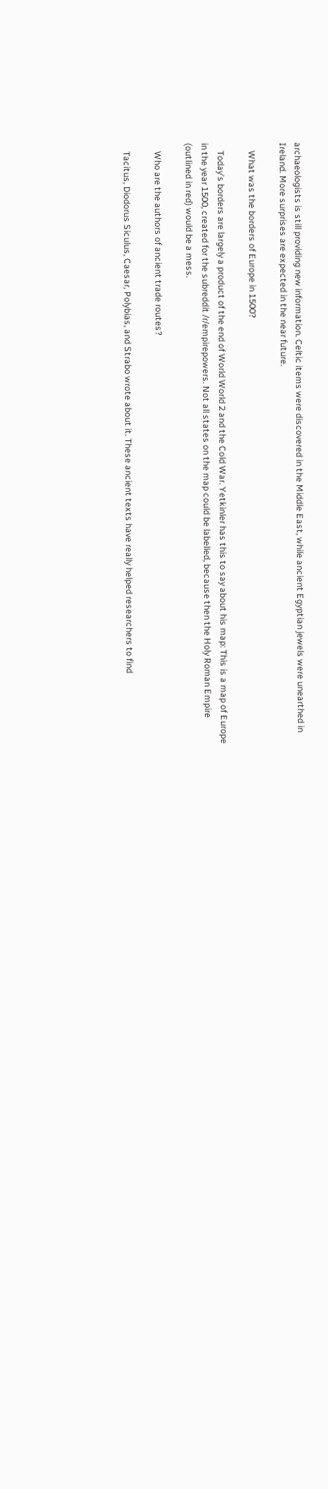archaeologists is still providing new information. Celtic items were discovered in the Middle East, while ancient Egyptian jewels were unearthed in Ireland. More surprises are expected in the near future.

    What was the borders of Europe in 1500?

    Today’s borders are largely a product of the end of World World 2 and the Cold War. Yetkinler has this to say about his map: This is a map of Europe in the year 1500, created for the subreddit /r/empirepowers. Not all states on the map could be labelled, because then the Holy Roman Empire (outlined in red) would be a mess.

    Who are the authors of ancient trade routes?

    Tacitus, Diodorus Siculus, Caesar, Polybias, and Strabo wrote about it. These ancient texts have really helped researchers to find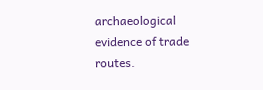archaeological evidence of trade routes.